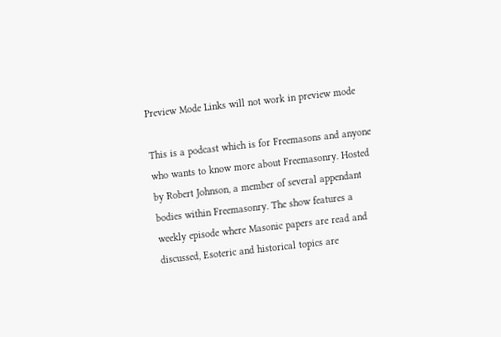Preview Mode Links will not work in preview mode

This is a podcast which is for Freemasons and anyone who wants to know more about Freemasonry. Hosted by Robert Johnson, a member of several appendant bodies within Freemasonry. The show features a weekly episode where Masonic papers are read and discussed, Esoteric and historical topics are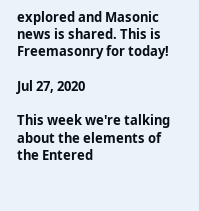explored and Masonic news is shared. This is Freemasonry for today!

Jul 27, 2020

This week we're talking about the elements of the Entered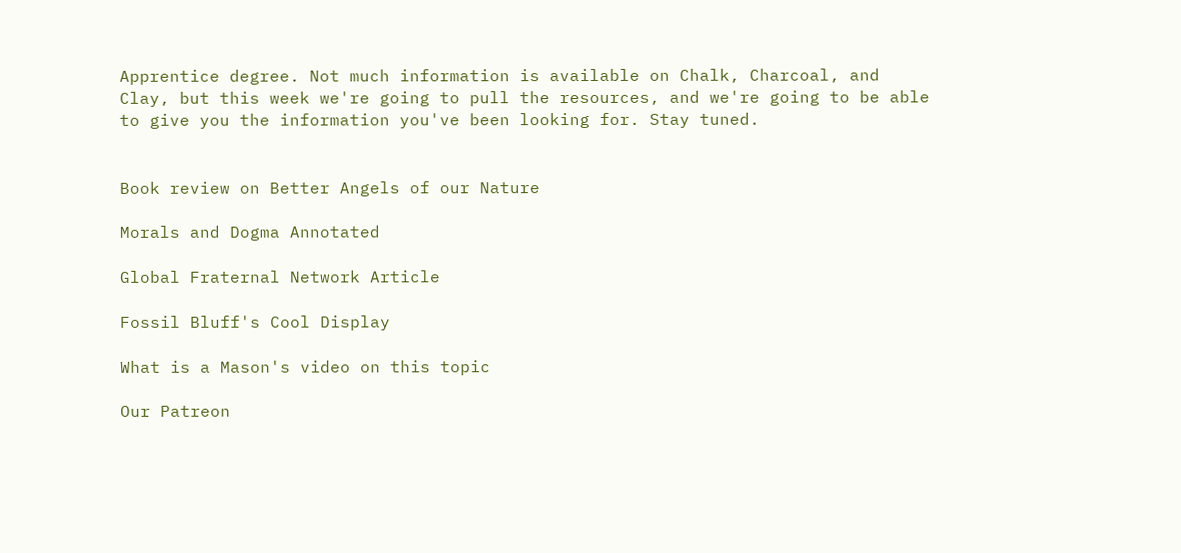Apprentice degree. Not much information is available on Chalk, Charcoal, and Clay, but this week we're going to pull the resources, and we're going to be able to give you the information you've been looking for. Stay tuned.


Book review on Better Angels of our Nature

Morals and Dogma Annotated

Global Fraternal Network Article

Fossil Bluff's Cool Display

What is a Mason's video on this topic

Our Patreon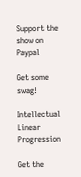Support the show on Paypal

Get some swag!

Intellectual Linear Progression

Get the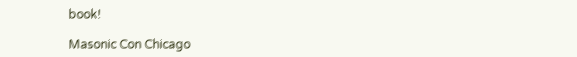book!

Masonic Con Chicago